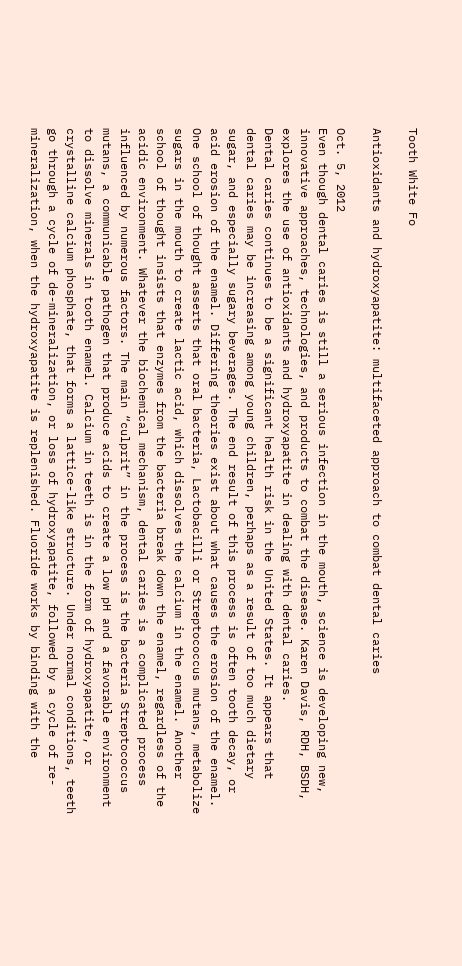Tooth White Fo

Antioxidants and hydroxyapatite: multifaceted approach to combat dental caries

Oct. 5, 2012
Even though dental caries is still a serious infection in the mouth, science is developing new, innovative approaches, technologies, and products to combat the disease. Karen Davis, RDH, BSDH, explores the use of antioxidants and hydroxyapatite in dealing with dental caries.
Dental caries continues to be a significant health risk in the United States. It appears that dental caries may be increasing among young children, perhaps as a result of too much dietary sugar, and especially sugary beverages. The end result of this process is often tooth decay, or acid erosion of the enamel. Differing theories exist about what causes the erosion of the enamel. One school of thought asserts that oral bacteria, Lactobacilli or Streptococcus mutans, metabolize sugars in the mouth to create lactic acid, which dissolves the calcium in the enamel. Another school of thought insists that enzymes from the bacteria break down the enamel, regardless of the acidic environment. Whatever the biochemical mechanism, dental caries is a complicated process influenced by numerous factors. The main “culprit” in the process is the bacteria Streptococcus mutans, a communicable pathogen that produce acids to create a low pH and a favorable environment to dissolve minerals in tooth enamel. Calcium in teeth is in the form of hydroxyapatite, or crystalline calcium phosphate, that forms a lattice-like structure. Under normal conditions, teeth go through a cycle of de-mineralization, or loss of hydroxyapatite, followed by a cycle of re-mineralization, when the hydroxyapatite is replenished. Fluoride works by binding with the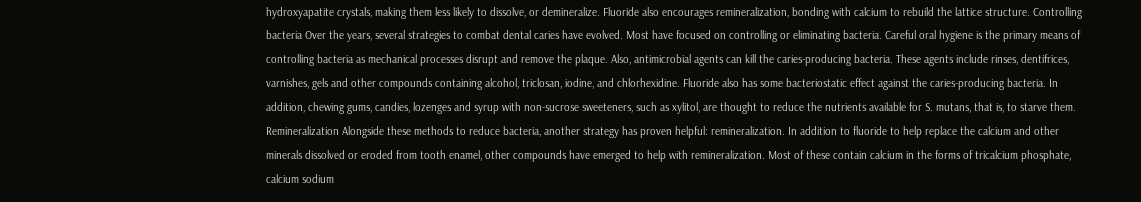hydroxyapatite crystals, making them less likely to dissolve, or demineralize. Fluoride also encourages remineralization, bonding with calcium to rebuild the lattice structure. Controlling bacteria Over the years, several strategies to combat dental caries have evolved. Most have focused on controlling or eliminating bacteria. Careful oral hygiene is the primary means of controlling bacteria as mechanical processes disrupt and remove the plaque. Also, antimicrobial agents can kill the caries-producing bacteria. These agents include rinses, dentifrices, varnishes, gels and other compounds containing alcohol, triclosan, iodine, and chlorhexidine. Fluoride also has some bacteriostatic effect against the caries-producing bacteria. In addition, chewing gums, candies, lozenges and syrup with non-sucrose sweeteners, such as xylitol, are thought to reduce the nutrients available for S. mutans, that is, to starve them. Remineralization Alongside these methods to reduce bacteria, another strategy has proven helpful: remineralization. In addition to fluoride to help replace the calcium and other minerals dissolved or eroded from tooth enamel, other compounds have emerged to help with remineralization. Most of these contain calcium in the forms of tricalcium phosphate, calcium sodium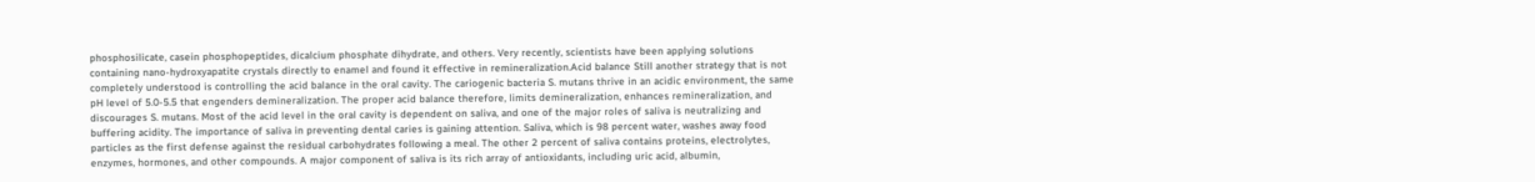phosphosilicate, casein phosphopeptides, dicalcium phosphate dihydrate, and others. Very recently, scientists have been applying solutions containing nano-hydroxyapatite crystals directly to enamel and found it effective in remineralization.Acid balance Still another strategy that is not completely understood is controlling the acid balance in the oral cavity. The cariogenic bacteria S. mutans thrive in an acidic environment, the same pH level of 5.0-5.5 that engenders demineralization. The proper acid balance therefore, limits demineralization, enhances remineralization, and discourages S. mutans. Most of the acid level in the oral cavity is dependent on saliva, and one of the major roles of saliva is neutralizing and buffering acidity. The importance of saliva in preventing dental caries is gaining attention. Saliva, which is 98 percent water, washes away food particles as the first defense against the residual carbohydrates following a meal. The other 2 percent of saliva contains proteins, electrolytes, enzymes, hormones, and other compounds. A major component of saliva is its rich array of antioxidants, including uric acid, albumin,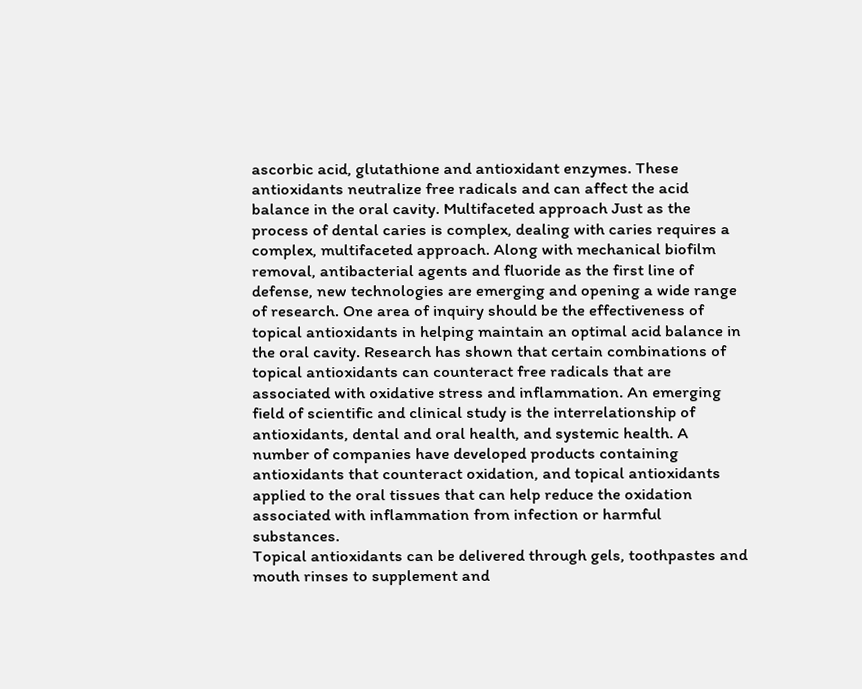ascorbic acid, glutathione and antioxidant enzymes. These antioxidants neutralize free radicals and can affect the acid balance in the oral cavity. Multifaceted approach Just as the process of dental caries is complex, dealing with caries requires a complex, multifaceted approach. Along with mechanical biofilm removal, antibacterial agents and fluoride as the first line of defense, new technologies are emerging and opening a wide range of research. One area of inquiry should be the effectiveness of topical antioxidants in helping maintain an optimal acid balance in the oral cavity. Research has shown that certain combinations of topical antioxidants can counteract free radicals that are associated with oxidative stress and inflammation. An emerging field of scientific and clinical study is the interrelationship of antioxidants, dental and oral health, and systemic health. A number of companies have developed products containing antioxidants that counteract oxidation, and topical antioxidants applied to the oral tissues that can help reduce the oxidation associated with inflammation from infection or harmful substances.
Topical antioxidants can be delivered through gels, toothpastes and mouth rinses to supplement and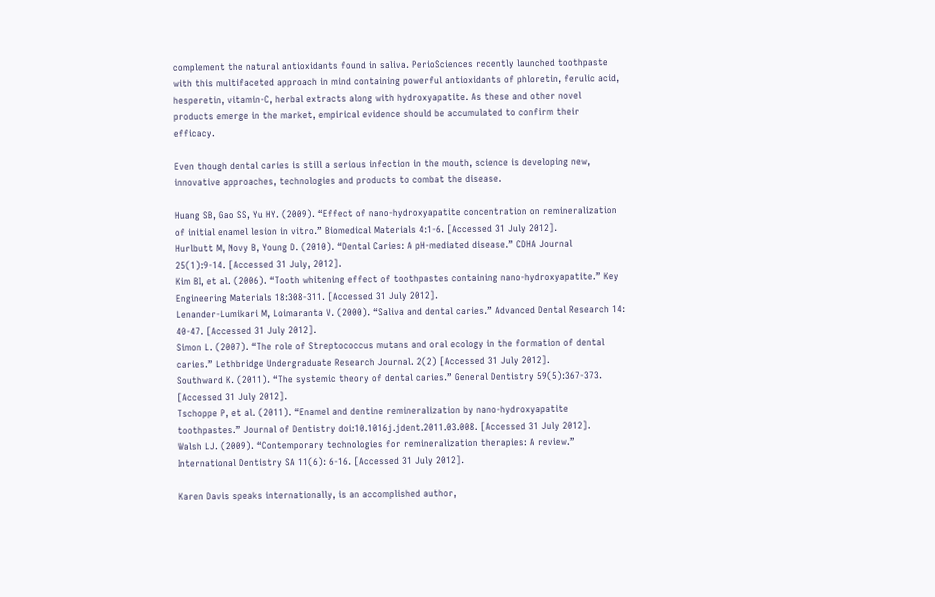complement the natural antioxidants found in saliva. PerioSciences recently launched toothpaste with this multifaceted approach in mind containing powerful antioxidants of phloretin, ferulic acid, hesperetin, vitamin-C, herbal extracts along with hydroxyapatite. As these and other novel products emerge in the market, empirical evidence should be accumulated to confirm their efficacy.

Even though dental caries is still a serious infection in the mouth, science is developing new, innovative approaches, technologies and products to combat the disease.

Huang SB, Gao SS, Yu HY. (2009). “Effect of nano-hydroxyapatite concentration on remineralization of initial enamel lesion in vitro.” Biomedical Materials 4:1-6. [Accessed 31 July 2012].
Hurlbutt M, Novy B, Young D. (2010). “Dental Caries: A pH-mediated disease.” CDHA Journal 25(1):9-14. [Accessed 31 July, 2012].
Kim BI, et al. (2006). “Tooth whitening effect of toothpastes containing nano-hydroxyapatite.” Key Engineering Materials 18:308-311. [Accessed 31 July 2012].
Lenander-Lumikari M, Loimaranta V. (2000). “Saliva and dental caries.” Advanced Dental Research 14: 40-47. [Accessed 31 July 2012].
Simon L. (2007). “The role of Streptococcus mutans and oral ecology in the formation of dental caries.” Lethbridge Undergraduate Research Journal. 2(2) [Accessed 31 July 2012].
Southward K. (2011). “The systemic theory of dental caries.” General Dentistry 59(5):367-373. [Accessed 31 July 2012].
Tschoppe P, et al. (2011). “Enamel and dentine remineralization by nano-hydroxyapatite toothpastes.” Journal of Dentistry doi:10.1016j.jdent.2011.03.008. [Accessed 31 July 2012].
Walsh LJ. (2009). “Contemporary technologies for remineralization therapies: A review.” International Dentistry SA 11(6): 6-16. [Accessed 31 July 2012].

Karen Davis speaks internationally, is an accomplished author,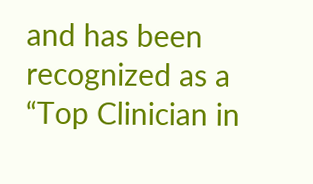and has been recognized as a “Top Clinician in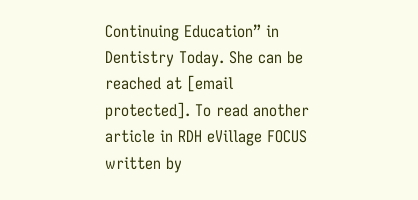Continuing Education” in Dentistry Today. She can be reached at [email protected]. To read another article in RDH eVillage FOCUS written by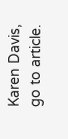Karen Davis, go to article.